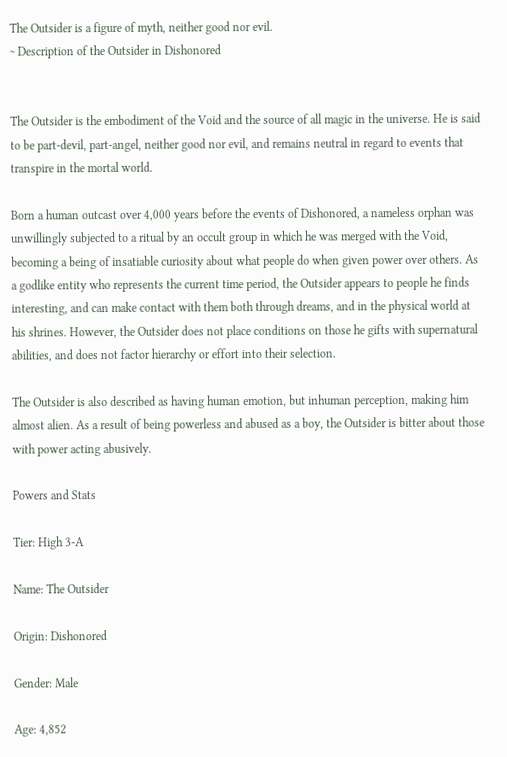The Outsider is a figure of myth, neither good nor evil.
~ Description of the Outsider in Dishonored


The Outsider is the embodiment of the Void and the source of all magic in the universe. He is said to be part-devil, part-angel, neither good nor evil, and remains neutral in regard to events that transpire in the mortal world.

Born a human outcast over 4,000 years before the events of Dishonored, a nameless orphan was unwillingly subjected to a ritual by an occult group in which he was merged with the Void, becoming a being of insatiable curiosity about what people do when given power over others. As a godlike entity who represents the current time period, the Outsider appears to people he finds interesting, and can make contact with them both through dreams, and in the physical world at his shrines. However, the Outsider does not place conditions on those he gifts with supernatural abilities, and does not factor hierarchy or effort into their selection.

The Outsider is also described as having human emotion, but inhuman perception, making him almost alien. As a result of being powerless and abused as a boy, the Outsider is bitter about those with power acting abusively.

Powers and Stats

Tier: High 3-A

Name: The Outsider

Origin: Dishonored

Gender: Male

Age: 4,852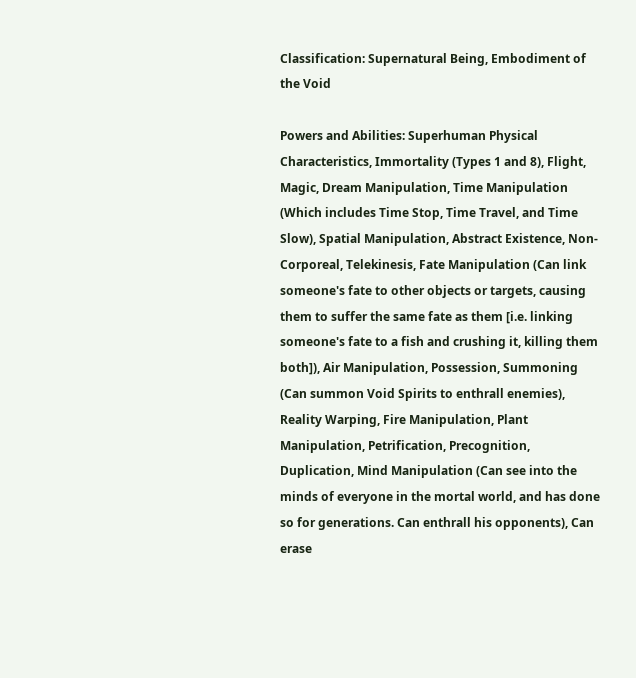Classification: Supernatural Being, Embodiment of the Void

Powers and Abilities: Superhuman Physical Characteristics, Immortality (Types 1 and 8), Flight, Magic, Dream Manipulation, Time Manipulation (Which includes Time Stop, Time Travel, and Time Slow), Spatial Manipulation, Abstract Existence, Non-Corporeal, Telekinesis, Fate Manipulation (Can link someone's fate to other objects or targets, causing them to suffer the same fate as them [i.e. linking someone's fate to a fish and crushing it, killing them both]), Air Manipulation, Possession, Summoning (Can summon Void Spirits to enthrall enemies), Reality Warping, Fire Manipulation, Plant Manipulation, Petrification, Precognition, Duplication, Mind Manipulation (Can see into the minds of everyone in the mortal world, and has done so for generations. Can enthrall his opponents), Can erase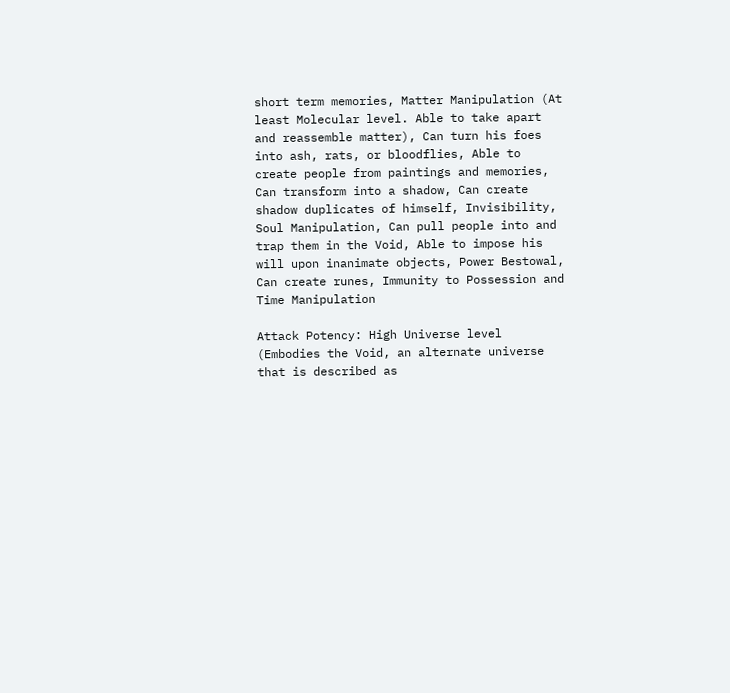short term memories, Matter Manipulation (At least Molecular level. Able to take apart and reassemble matter), Can turn his foes into ash, rats, or bloodflies, Able to create people from paintings and memories, Can transform into a shadow, Can create shadow duplicates of himself, Invisibility, Soul Manipulation, Can pull people into and trap them in the Void, Able to impose his will upon inanimate objects, Power Bestowal, Can create runes, Immunity to Possession and Time Manipulation

Attack Potency: High Universe level (Embodies the Void, an alternate universe that is described as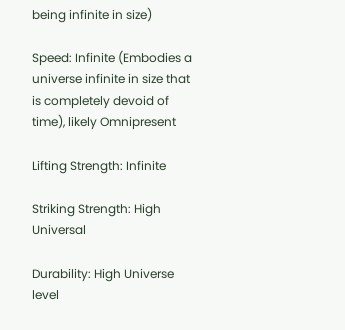being infinite in size)

Speed: Infinite (Embodies a universe infinite in size that is completely devoid of time), likely Omnipresent

Lifting Strength: Infinite

Striking Strength: High Universal

Durability: High Universe level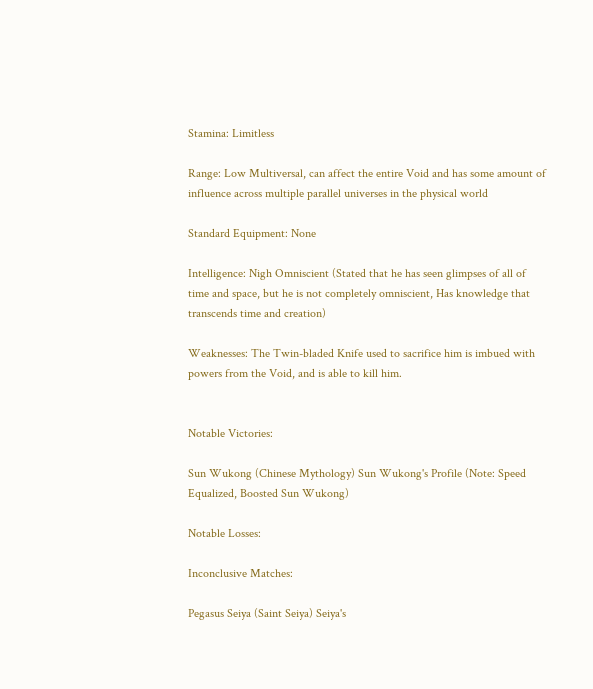Stamina: Limitless

Range: Low Multiversal, can affect the entire Void and has some amount of influence across multiple parallel universes in the physical world

Standard Equipment: None

Intelligence: Nigh Omniscient (Stated that he has seen glimpses of all of time and space, but he is not completely omniscient, Has knowledge that transcends time and creation)

Weaknesses: The Twin-bladed Knife used to sacrifice him is imbued with powers from the Void, and is able to kill him.


Notable Victories:

Sun Wukong (Chinese Mythology) Sun Wukong's Profile (Note: Speed Equalized, Boosted Sun Wukong)

Notable Losses:

Inconclusive Matches:

Pegasus Seiya (Saint Seiya) Seiya's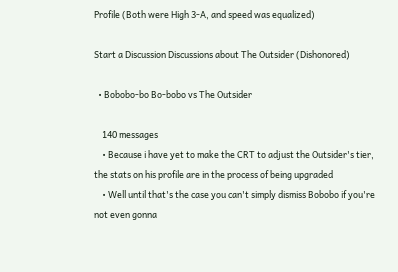Profile (Both were High 3-A, and speed was equalized)

Start a Discussion Discussions about The Outsider (Dishonored)

  • Bobobo-bo Bo-bobo vs The Outsider

    140 messages
    • Because i have yet to make the CRT to adjust the Outsider's tier, the stats on his profile are in the process of being upgraded
    • Well until that's the case you can't simply dismiss Bobobo if you're not even gonna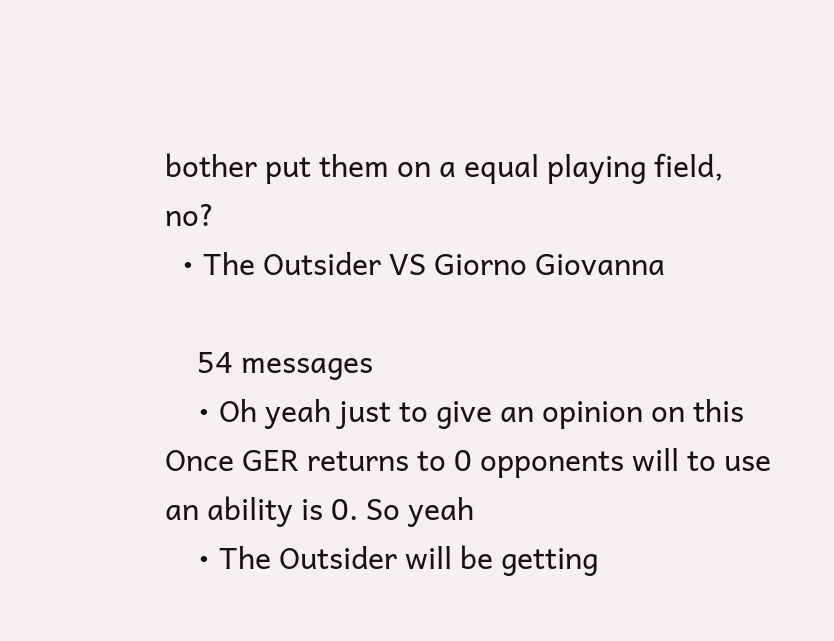bother put them on a equal playing field, no?
  • The Outsider VS Giorno Giovanna

    54 messages
    • Oh yeah just to give an opinion on this Once GER returns to 0 opponents will to use an ability is 0. So yeah
    • The Outsider will be getting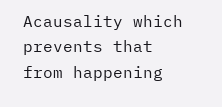Acausality which prevents that from happening